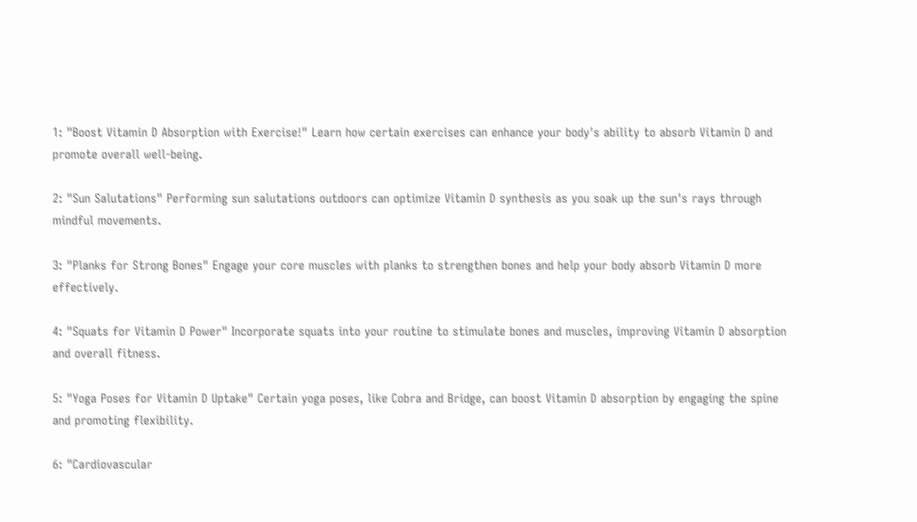1: "Boost Vitamin D Absorption with Exercise!" Learn how certain exercises can enhance your body's ability to absorb Vitamin D and promote overall well-being.

2: "Sun Salutations" Performing sun salutations outdoors can optimize Vitamin D synthesis as you soak up the sun's rays through mindful movements.

3: "Planks for Strong Bones" Engage your core muscles with planks to strengthen bones and help your body absorb Vitamin D more effectively.

4: "Squats for Vitamin D Power" Incorporate squats into your routine to stimulate bones and muscles, improving Vitamin D absorption and overall fitness.

5: "Yoga Poses for Vitamin D Uptake" Certain yoga poses, like Cobra and Bridge, can boost Vitamin D absorption by engaging the spine and promoting flexibility.

6: "Cardiovascular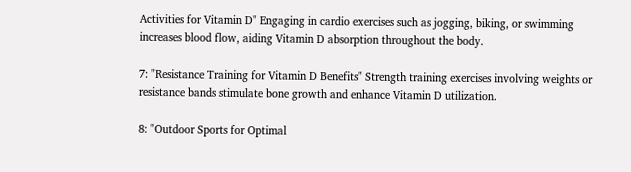Activities for Vitamin D" Engaging in cardio exercises such as jogging, biking, or swimming increases blood flow, aiding Vitamin D absorption throughout the body.

7: "Resistance Training for Vitamin D Benefits" Strength training exercises involving weights or resistance bands stimulate bone growth and enhance Vitamin D utilization.

8: "Outdoor Sports for Optimal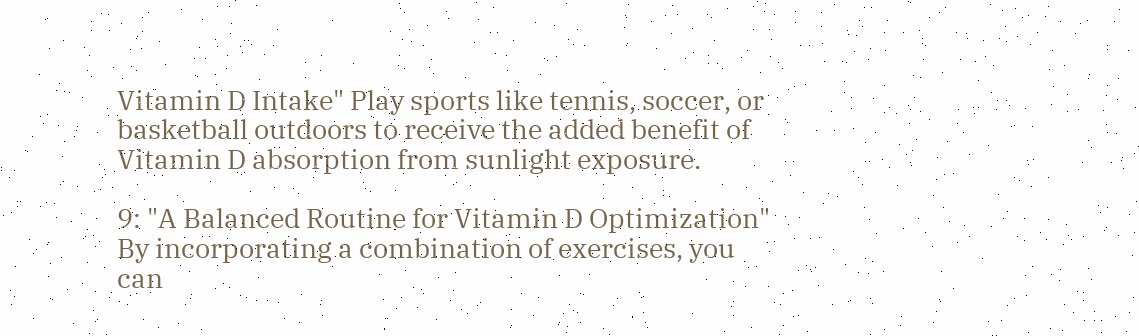Vitamin D Intake" Play sports like tennis, soccer, or basketball outdoors to receive the added benefit of Vitamin D absorption from sunlight exposure.

9: "A Balanced Routine for Vitamin D Optimization" By incorporating a combination of exercises, you can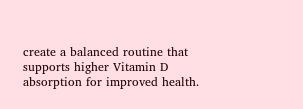create a balanced routine that supports higher Vitamin D absorption for improved health.